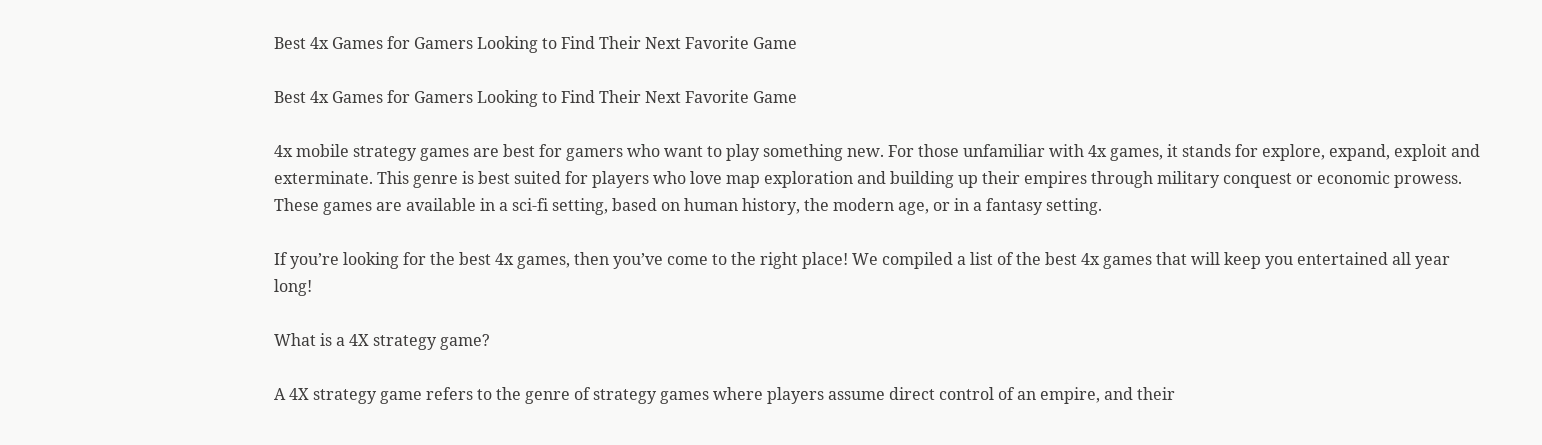Best 4x Games for Gamers Looking to Find Their Next Favorite Game

Best 4x Games for Gamers Looking to Find Their Next Favorite Game

4x mobile strategy games are best for gamers who want to play something new. For those unfamiliar with 4x games, it stands for explore, expand, exploit and exterminate. This genre is best suited for players who love map exploration and building up their empires through military conquest or economic prowess. These games are available in a sci-fi setting, based on human history, the modern age, or in a fantasy setting.

If you’re looking for the best 4x games, then you’ve come to the right place! We compiled a list of the best 4x games that will keep you entertained all year long!

What is a 4X strategy game?

A 4X strategy game refers to the genre of strategy games where players assume direct control of an empire, and their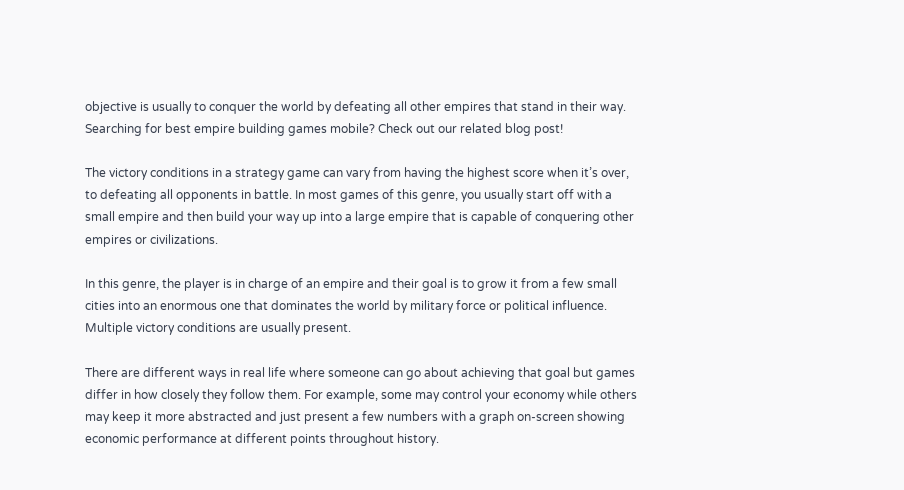objective is usually to conquer the world by defeating all other empires that stand in their way. Searching for best empire building games mobile? Check out our related blog post!

The victory conditions in a strategy game can vary from having the highest score when it’s over, to defeating all opponents in battle. In most games of this genre, you usually start off with a small empire and then build your way up into a large empire that is capable of conquering other empires or civilizations.

In this genre, the player is in charge of an empire and their goal is to grow it from a few small cities into an enormous one that dominates the world by military force or political influence. Multiple victory conditions are usually present.

There are different ways in real life where someone can go about achieving that goal but games differ in how closely they follow them. For example, some may control your economy while others may keep it more abstracted and just present a few numbers with a graph on-screen showing economic performance at different points throughout history.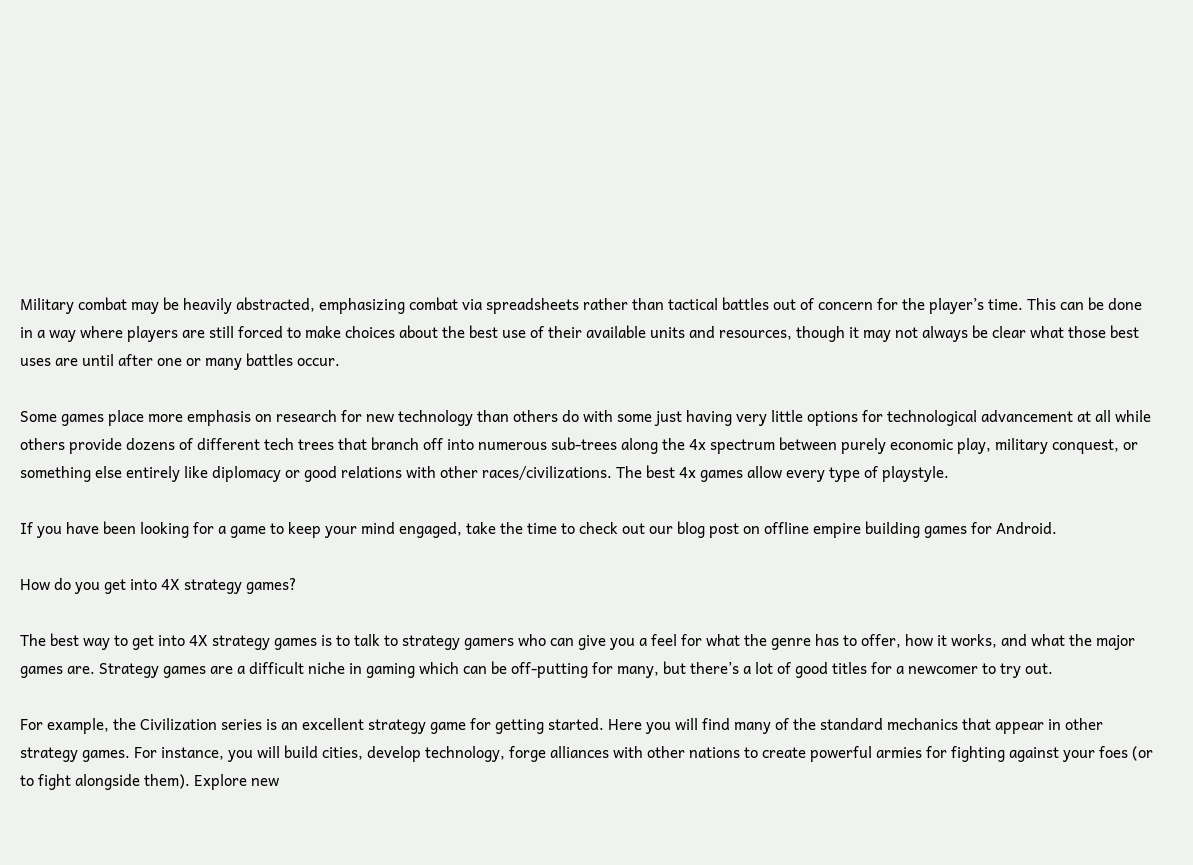Military combat may be heavily abstracted, emphasizing combat via spreadsheets rather than tactical battles out of concern for the player’s time. This can be done in a way where players are still forced to make choices about the best use of their available units and resources, though it may not always be clear what those best uses are until after one or many battles occur.

Some games place more emphasis on research for new technology than others do with some just having very little options for technological advancement at all while others provide dozens of different tech trees that branch off into numerous sub-trees along the 4x spectrum between purely economic play, military conquest, or something else entirely like diplomacy or good relations with other races/civilizations. The best 4x games allow every type of playstyle.

If you have been looking for a game to keep your mind engaged, take the time to check out our blog post on offline empire building games for Android.

How do you get into 4X strategy games?

The best way to get into 4X strategy games is to talk to strategy gamers who can give you a feel for what the genre has to offer, how it works, and what the major games are. Strategy games are a difficult niche in gaming which can be off-putting for many, but there’s a lot of good titles for a newcomer to try out.

For example, the Civilization series is an excellent strategy game for getting started. Here you will find many of the standard mechanics that appear in other strategy games. For instance, you will build cities, develop technology, forge alliances with other nations to create powerful armies for fighting against your foes (or to fight alongside them). Explore new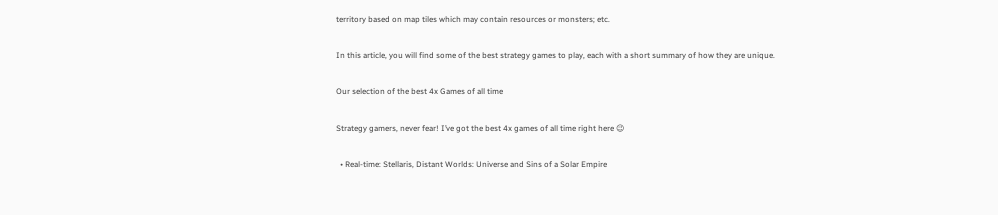territory based on map tiles which may contain resources or monsters; etc.

In this article, you will find some of the best strategy games to play, each with a short summary of how they are unique.

Our selection of the best 4x Games of all time

Strategy gamers, never fear! I’ve got the best 4x games of all time right here 😉

  • Real-time: Stellaris, Distant Worlds: Universe and Sins of a Solar Empire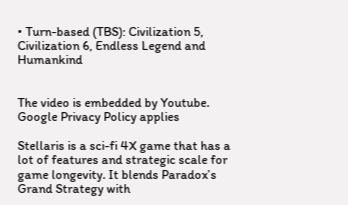• Turn-based (TBS): Civilization 5, Civilization 6, Endless Legend and Humankind


The video is embedded by Youtube. Google Privacy Policy applies

Stellaris is a sci-fi 4X game that has a lot of features and strategic scale for game longevity. It blends Paradox’s Grand Strategy with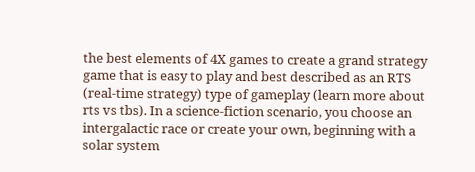the best elements of 4X games to create a grand strategy game that is easy to play and best described as an RTS (real-time strategy) type of gameplay (learn more about rts vs tbs). In a science-fiction scenario, you choose an intergalactic race or create your own, beginning with a solar system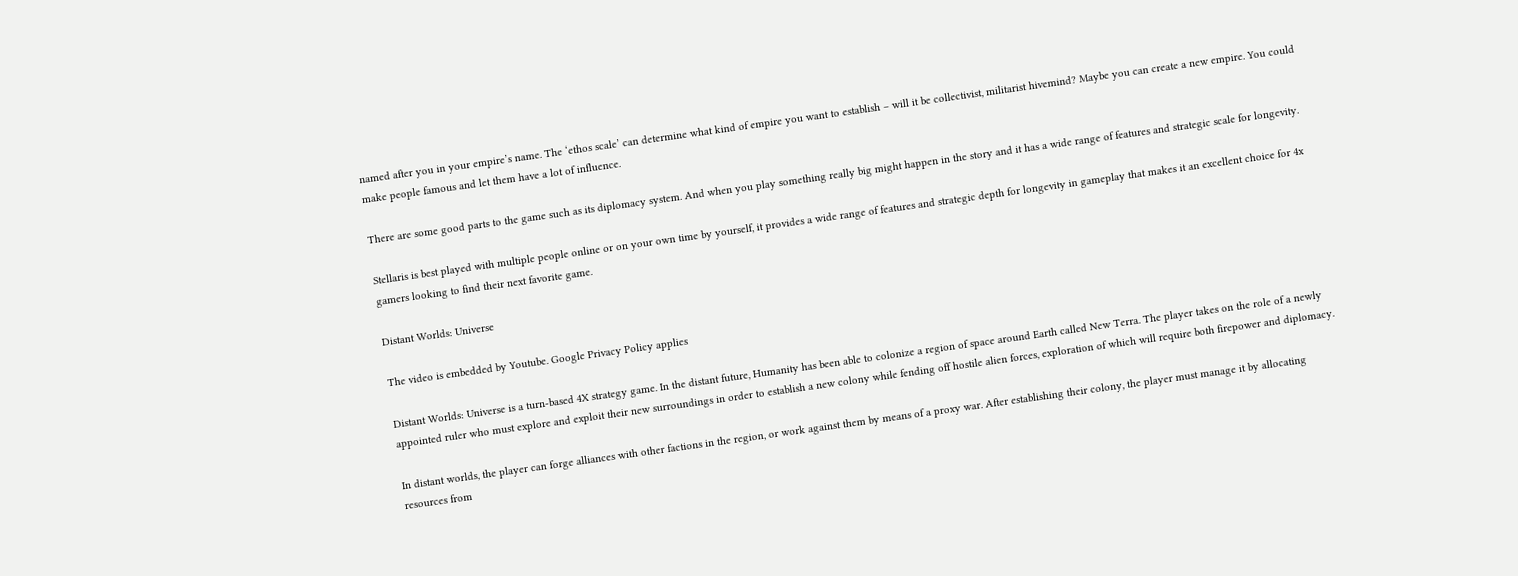named after you in your empire’s name. The ‘ethos scale’ can determine what kind of empire you want to establish – will it be collectivist, militarist hivemind? Maybe you can create a new empire. You could make people famous and let them have a lot of influence.

There are some good parts to the game such as its diplomacy system. And when you play something really big might happen in the story and it has a wide range of features and strategic scale for longevity.

Stellaris is best played with multiple people online or on your own time by yourself, it provides a wide range of features and strategic depth for longevity in gameplay that makes it an excellent choice for 4x gamers looking to find their next favorite game.

Distant Worlds: Universe

The video is embedded by Youtube. Google Privacy Policy applies

Distant Worlds: Universe is a turn-based 4X strategy game. In the distant future, Humanity has been able to colonize a region of space around Earth called New Terra. The player takes on the role of a newly appointed ruler who must explore and exploit their new surroundings in order to establish a new colony while fending off hostile alien forces, exploration of which will require both firepower and diplomacy.

In distant worlds, the player can forge alliances with other factions in the region, or work against them by means of a proxy war. After establishing their colony, the player must manage it by allocating resources from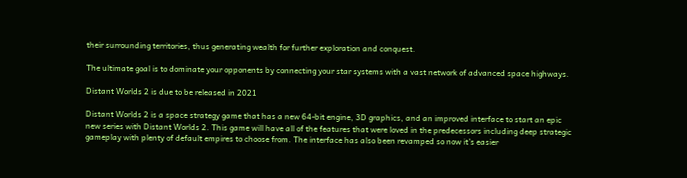their surrounding territories, thus generating wealth for further exploration and conquest.

The ultimate goal is to dominate your opponents by connecting your star systems with a vast network of advanced space highways.

Distant Worlds 2 is due to be released in 2021

Distant Worlds 2 is a space strategy game that has a new 64-bit engine, 3D graphics, and an improved interface to start an epic new series with Distant Worlds 2. This game will have all of the features that were loved in the predecessors including deep strategic gameplay with plenty of default empires to choose from. The interface has also been revamped so now it’s easier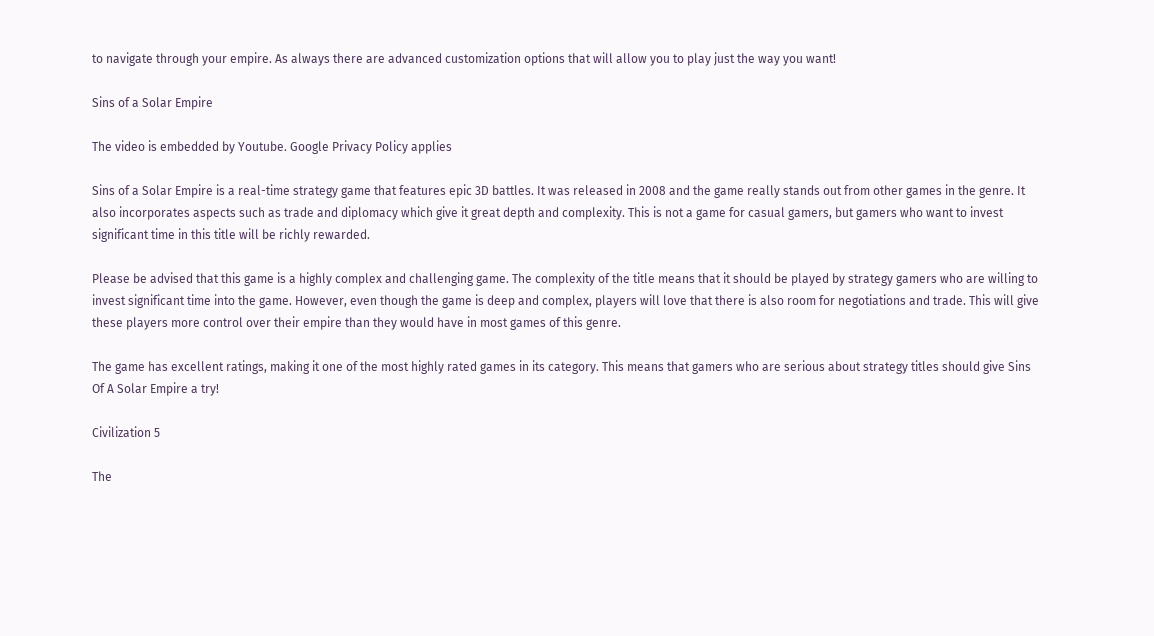to navigate through your empire. As always there are advanced customization options that will allow you to play just the way you want!

Sins of a Solar Empire

The video is embedded by Youtube. Google Privacy Policy applies

Sins of a Solar Empire is a real-time strategy game that features epic 3D battles. It was released in 2008 and the game really stands out from other games in the genre. It also incorporates aspects such as trade and diplomacy which give it great depth and complexity. This is not a game for casual gamers, but gamers who want to invest significant time in this title will be richly rewarded.

Please be advised that this game is a highly complex and challenging game. The complexity of the title means that it should be played by strategy gamers who are willing to invest significant time into the game. However, even though the game is deep and complex, players will love that there is also room for negotiations and trade. This will give these players more control over their empire than they would have in most games of this genre.

The game has excellent ratings, making it one of the most highly rated games in its category. This means that gamers who are serious about strategy titles should give Sins Of A Solar Empire a try!

Civilization 5

The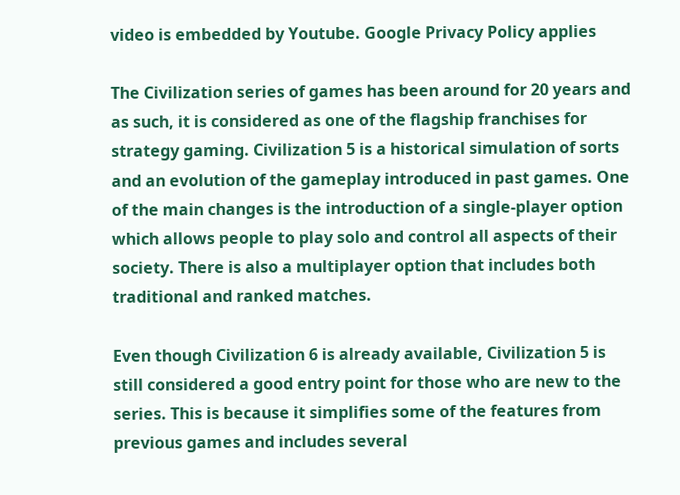video is embedded by Youtube. Google Privacy Policy applies

The Civilization series of games has been around for 20 years and as such, it is considered as one of the flagship franchises for strategy gaming. Civilization 5 is a historical simulation of sorts and an evolution of the gameplay introduced in past games. One of the main changes is the introduction of a single-player option which allows people to play solo and control all aspects of their society. There is also a multiplayer option that includes both traditional and ranked matches.

Even though Civilization 6 is already available, Civilization 5 is still considered a good entry point for those who are new to the series. This is because it simplifies some of the features from previous games and includes several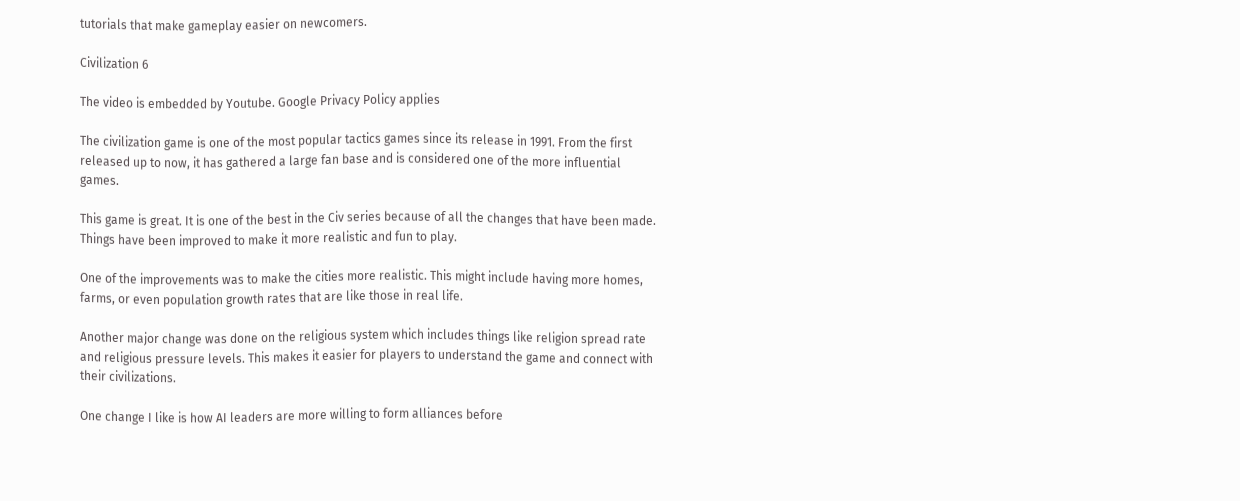tutorials that make gameplay easier on newcomers.

Civilization 6

The video is embedded by Youtube. Google Privacy Policy applies

The civilization game is one of the most popular tactics games since its release in 1991. From the first released up to now, it has gathered a large fan base and is considered one of the more influential games.

This game is great. It is one of the best in the Civ series because of all the changes that have been made. Things have been improved to make it more realistic and fun to play.

One of the improvements was to make the cities more realistic. This might include having more homes, farms, or even population growth rates that are like those in real life.

Another major change was done on the religious system which includes things like religion spread rate and religious pressure levels. This makes it easier for players to understand the game and connect with their civilizations.

One change I like is how AI leaders are more willing to form alliances before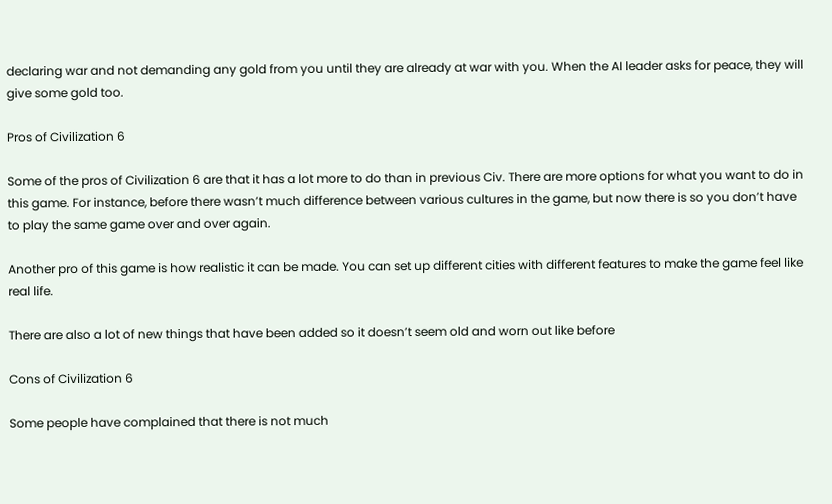declaring war and not demanding any gold from you until they are already at war with you. When the AI leader asks for peace, they will give some gold too.

Pros of Civilization 6

Some of the pros of Civilization 6 are that it has a lot more to do than in previous Civ. There are more options for what you want to do in this game. For instance, before there wasn’t much difference between various cultures in the game, but now there is so you don’t have to play the same game over and over again.

Another pro of this game is how realistic it can be made. You can set up different cities with different features to make the game feel like real life.

There are also a lot of new things that have been added so it doesn’t seem old and worn out like before

Cons of Civilization 6

Some people have complained that there is not much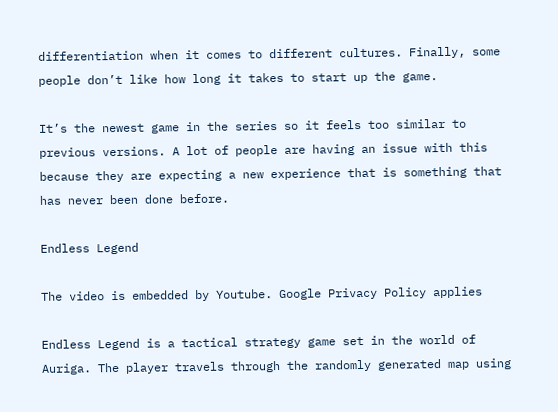differentiation when it comes to different cultures. Finally, some people don’t like how long it takes to start up the game.

It’s the newest game in the series so it feels too similar to previous versions. A lot of people are having an issue with this because they are expecting a new experience that is something that has never been done before.

Endless Legend

The video is embedded by Youtube. Google Privacy Policy applies

Endless Legend is a tactical strategy game set in the world of Auriga. The player travels through the randomly generated map using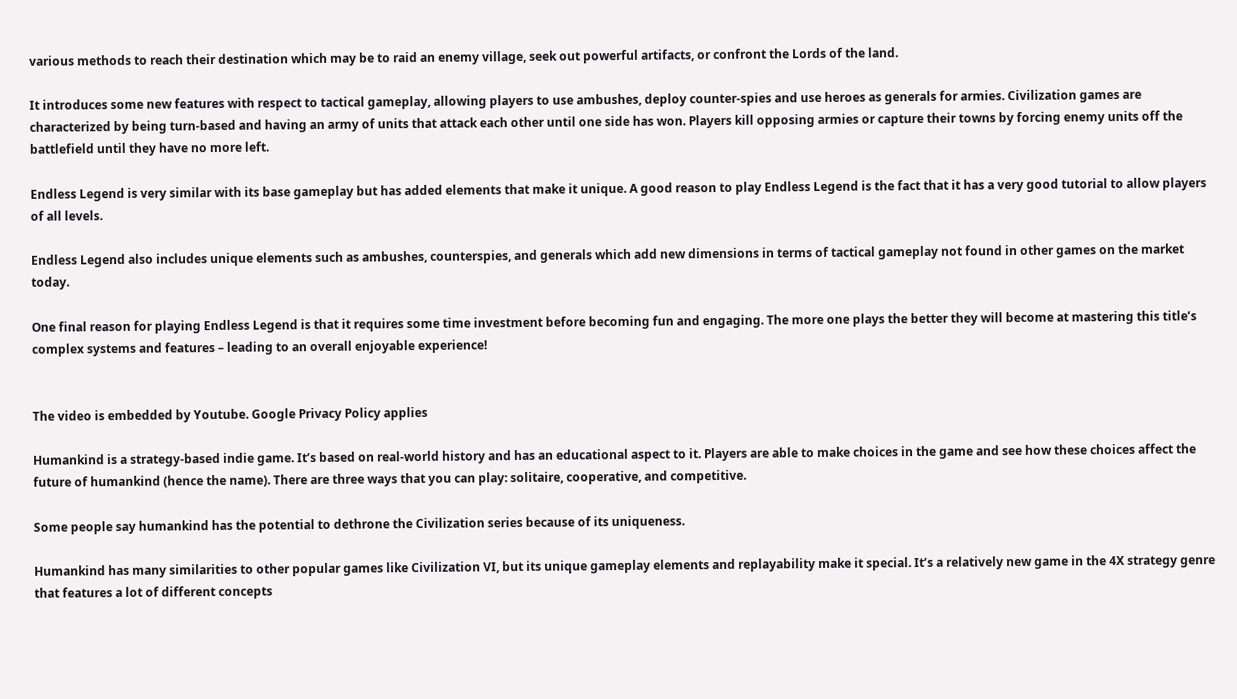various methods to reach their destination which may be to raid an enemy village, seek out powerful artifacts, or confront the Lords of the land.

It introduces some new features with respect to tactical gameplay, allowing players to use ambushes, deploy counter-spies and use heroes as generals for armies. Civilization games are characterized by being turn-based and having an army of units that attack each other until one side has won. Players kill opposing armies or capture their towns by forcing enemy units off the battlefield until they have no more left.

Endless Legend is very similar with its base gameplay but has added elements that make it unique. A good reason to play Endless Legend is the fact that it has a very good tutorial to allow players of all levels.

Endless Legend also includes unique elements such as ambushes, counterspies, and generals which add new dimensions in terms of tactical gameplay not found in other games on the market today.

One final reason for playing Endless Legend is that it requires some time investment before becoming fun and engaging. The more one plays the better they will become at mastering this title’s complex systems and features – leading to an overall enjoyable experience!


The video is embedded by Youtube. Google Privacy Policy applies

Humankind is a strategy-based indie game. It’s based on real-world history and has an educational aspect to it. Players are able to make choices in the game and see how these choices affect the future of humankind (hence the name). There are three ways that you can play: solitaire, cooperative, and competitive.

Some people say humankind has the potential to dethrone the Civilization series because of its uniqueness.

Humankind has many similarities to other popular games like Civilization VI, but its unique gameplay elements and replayability make it special. It’s a relatively new game in the 4X strategy genre that features a lot of different concepts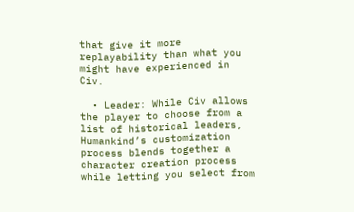that give it more replayability than what you might have experienced in Civ.

  • Leader: While Civ allows the player to choose from a list of historical leaders, Humankind’s customization process blends together a character creation process while letting you select from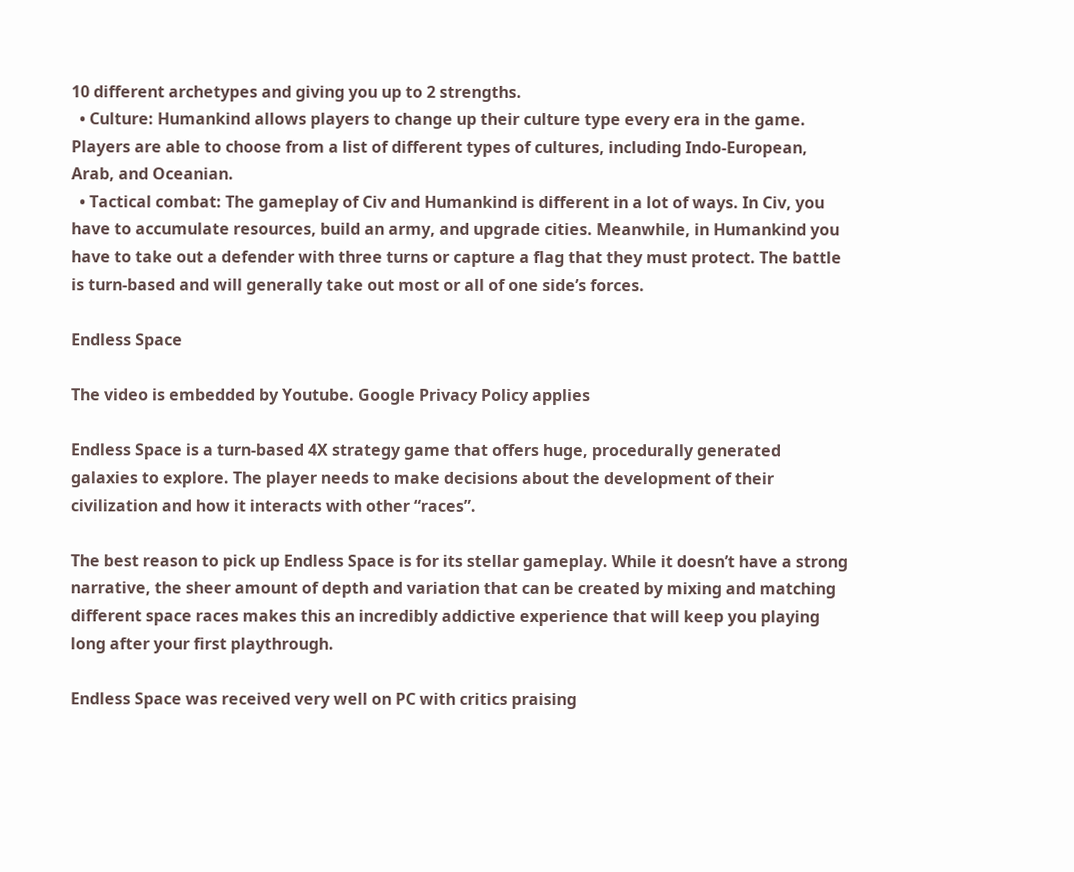10 different archetypes and giving you up to 2 strengths.
  • Culture: Humankind allows players to change up their culture type every era in the game. Players are able to choose from a list of different types of cultures, including Indo-European, Arab, and Oceanian.
  • Tactical combat: The gameplay of Civ and Humankind is different in a lot of ways. In Civ, you have to accumulate resources, build an army, and upgrade cities. Meanwhile, in Humankind you have to take out a defender with three turns or capture a flag that they must protect. The battle is turn-based and will generally take out most or all of one side’s forces.

Endless Space

The video is embedded by Youtube. Google Privacy Policy applies

Endless Space is a turn-based 4X strategy game that offers huge, procedurally generated galaxies to explore. The player needs to make decisions about the development of their civilization and how it interacts with other “races”.

The best reason to pick up Endless Space is for its stellar gameplay. While it doesn’t have a strong narrative, the sheer amount of depth and variation that can be created by mixing and matching different space races makes this an incredibly addictive experience that will keep you playing long after your first playthrough.

Endless Space was received very well on PC with critics praising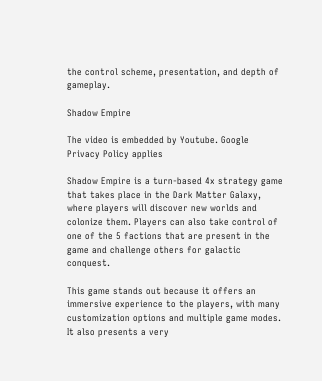the control scheme, presentation, and depth of gameplay.

Shadow Empire

The video is embedded by Youtube. Google Privacy Policy applies

Shadow Empire is a turn-based 4x strategy game that takes place in the Dark Matter Galaxy, where players will discover new worlds and colonize them. Players can also take control of one of the 5 factions that are present in the game and challenge others for galactic conquest.

This game stands out because it offers an immersive experience to the players, with many customization options and multiple game modes. It also presents a very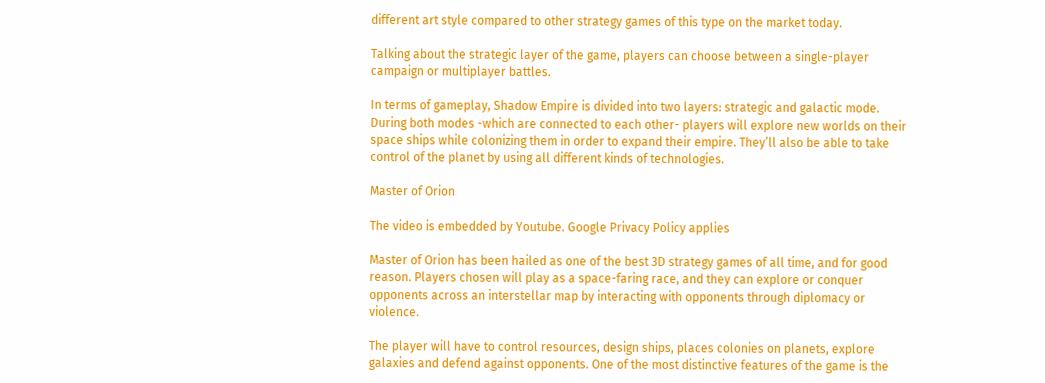different art style compared to other strategy games of this type on the market today.

Talking about the strategic layer of the game, players can choose between a single-player campaign or multiplayer battles.

In terms of gameplay, Shadow Empire is divided into two layers: strategic and galactic mode. During both modes -which are connected to each other- players will explore new worlds on their space ships while colonizing them in order to expand their empire. They’ll also be able to take control of the planet by using all different kinds of technologies.

Master of Orion

The video is embedded by Youtube. Google Privacy Policy applies

Master of Orion has been hailed as one of the best 3D strategy games of all time, and for good reason. Players chosen will play as a space-faring race, and they can explore or conquer opponents across an interstellar map by interacting with opponents through diplomacy or violence.

The player will have to control resources, design ships, places colonies on planets, explore galaxies and defend against opponents. One of the most distinctive features of the game is the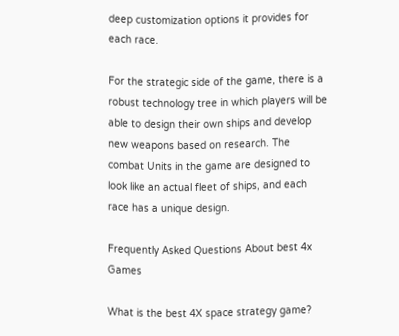deep customization options it provides for each race.

For the strategic side of the game, there is a robust technology tree in which players will be able to design their own ships and develop new weapons based on research. The combat Units in the game are designed to look like an actual fleet of ships, and each race has a unique design.

Frequently Asked Questions About best 4x Games

What is the best 4X space strategy game?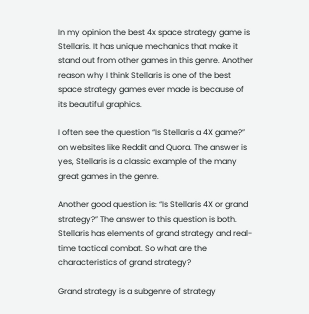In my opinion the best 4x space strategy game is Stellaris. It has unique mechanics that make it stand out from other games in this genre. Another reason why I think Stellaris is one of the best space strategy games ever made is because of its beautiful graphics.

I often see the question “Is Stellaris a 4X game?” on websites like Reddit and Quora. The answer is yes, Stellaris is a classic example of the many great games in the genre.

Another good question is: “Is Stellaris 4X or grand strategy?” The answer to this question is both. Stellaris has elements of grand strategy and real-time tactical combat. So what are the characteristics of grand strategy?

Grand strategy is a subgenre of strategy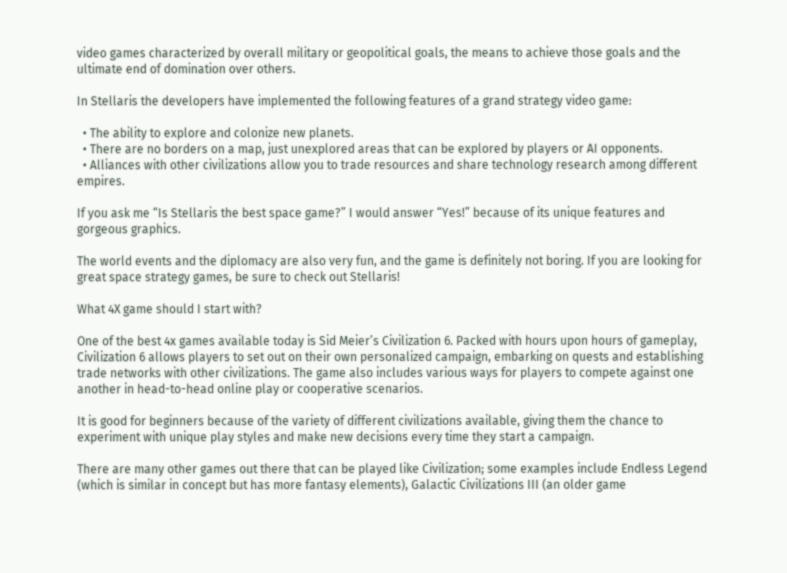video games characterized by overall military or geopolitical goals, the means to achieve those goals and the ultimate end of domination over others.

In Stellaris the developers have implemented the following features of a grand strategy video game:

  • The ability to explore and colonize new planets.
  • There are no borders on a map, just unexplored areas that can be explored by players or AI opponents.
  • Alliances with other civilizations allow you to trade resources and share technology research among different empires.

If you ask me “Is Stellaris the best space game?” I would answer “Yes!” because of its unique features and gorgeous graphics.

The world events and the diplomacy are also very fun, and the game is definitely not boring. If you are looking for great space strategy games, be sure to check out Stellaris!

What 4X game should I start with?

One of the best 4x games available today is Sid Meier’s Civilization 6. Packed with hours upon hours of gameplay, Civilization 6 allows players to set out on their own personalized campaign, embarking on quests and establishing trade networks with other civilizations. The game also includes various ways for players to compete against one another in head-to-head online play or cooperative scenarios.

It is good for beginners because of the variety of different civilizations available, giving them the chance to experiment with unique play styles and make new decisions every time they start a campaign.

There are many other games out there that can be played like Civilization; some examples include Endless Legend (which is similar in concept but has more fantasy elements), Galactic Civilizations III (an older game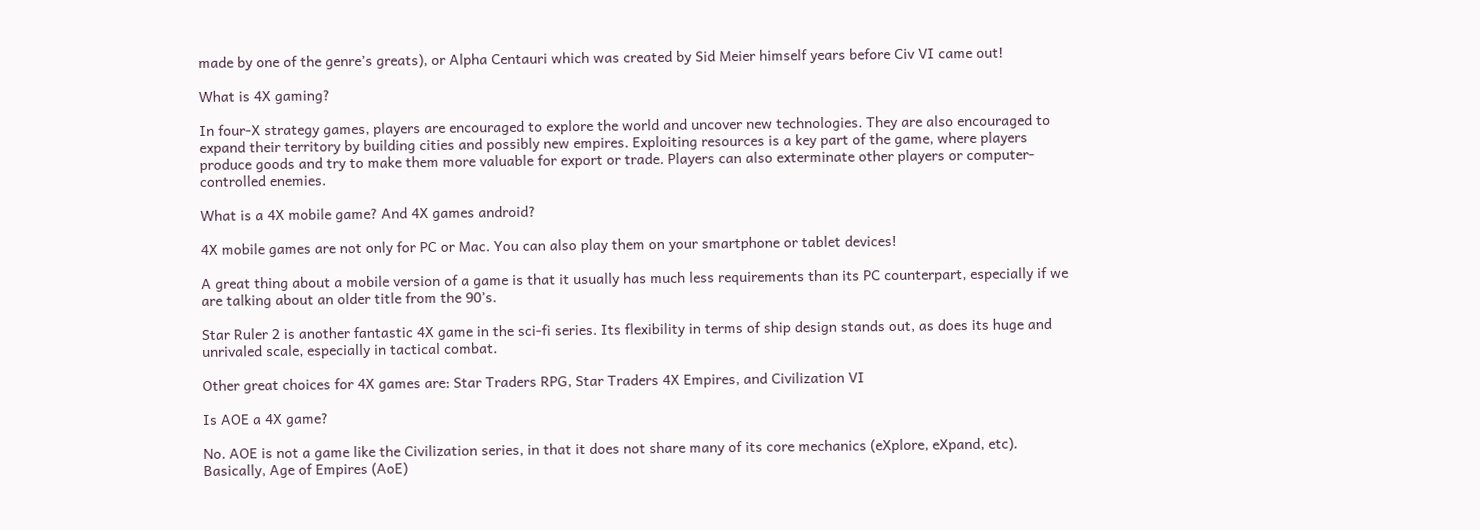made by one of the genre’s greats), or Alpha Centauri which was created by Sid Meier himself years before Civ VI came out!

What is 4X gaming?

In four-X strategy games, players are encouraged to explore the world and uncover new technologies. They are also encouraged to expand their territory by building cities and possibly new empires. Exploiting resources is a key part of the game, where players produce goods and try to make them more valuable for export or trade. Players can also exterminate other players or computer-controlled enemies.

What is a 4X mobile game? And 4X games android?

4X mobile games are not only for PC or Mac. You can also play them on your smartphone or tablet devices!

A great thing about a mobile version of a game is that it usually has much less requirements than its PC counterpart, especially if we are talking about an older title from the 90’s.

Star Ruler 2 is another fantastic 4X game in the sci-fi series. Its flexibility in terms of ship design stands out, as does its huge and unrivaled scale, especially in tactical combat.

Other great choices for 4X games are: Star Traders RPG, Star Traders 4X Empires, and Civilization VI

Is AOE a 4X game?

No. AOE is not a game like the Civilization series, in that it does not share many of its core mechanics (eXplore, eXpand, etc). Basically, Age of Empires (AoE)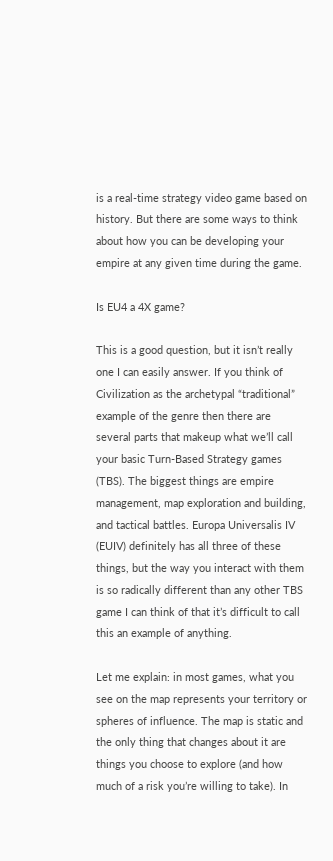is a real-time strategy video game based on history. But there are some ways to think about how you can be developing your empire at any given time during the game.

Is EU4 a 4X game?

This is a good question, but it isn’t really one I can easily answer. If you think of Civilization as the archetypal “traditional” example of the genre then there are several parts that makeup what we’ll call your basic Turn-Based Strategy games (TBS). The biggest things are empire management, map exploration and building, and tactical battles. Europa Universalis IV (EUIV) definitely has all three of these things, but the way you interact with them is so radically different than any other TBS game I can think of that it’s difficult to call this an example of anything.

Let me explain: in most games, what you see on the map represents your territory or spheres of influence. The map is static and the only thing that changes about it are things you choose to explore (and how much of a risk you’re willing to take). In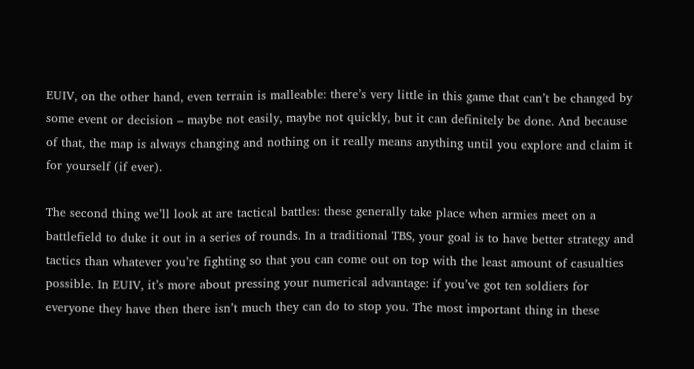EUIV, on the other hand, even terrain is malleable: there’s very little in this game that can’t be changed by some event or decision – maybe not easily, maybe not quickly, but it can definitely be done. And because of that, the map is always changing and nothing on it really means anything until you explore and claim it for yourself (if ever).

The second thing we’ll look at are tactical battles: these generally take place when armies meet on a battlefield to duke it out in a series of rounds. In a traditional TBS, your goal is to have better strategy and tactics than whatever you’re fighting so that you can come out on top with the least amount of casualties possible. In EUIV, it’s more about pressing your numerical advantage: if you’ve got ten soldiers for everyone they have then there isn’t much they can do to stop you. The most important thing in these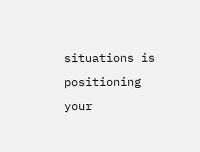situations is positioning your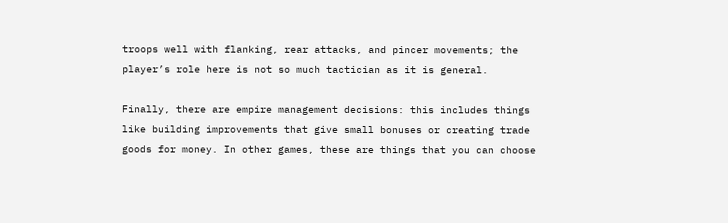troops well with flanking, rear attacks, and pincer movements; the player’s role here is not so much tactician as it is general.

Finally, there are empire management decisions: this includes things like building improvements that give small bonuses or creating trade goods for money. In other games, these are things that you can choose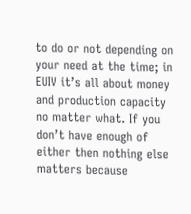to do or not depending on your need at the time; in EUIV it’s all about money and production capacity no matter what. If you don’t have enough of either then nothing else matters because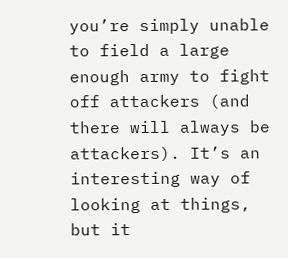you’re simply unable to field a large enough army to fight off attackers (and there will always be attackers). It’s an interesting way of looking at things, but it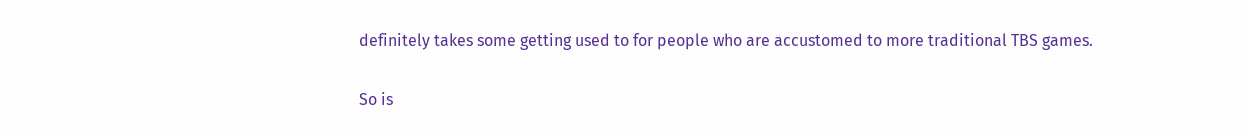definitely takes some getting used to for people who are accustomed to more traditional TBS games.

So is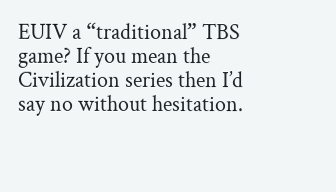EUIV a “traditional” TBS game? If you mean the Civilization series then I’d say no without hesitation.